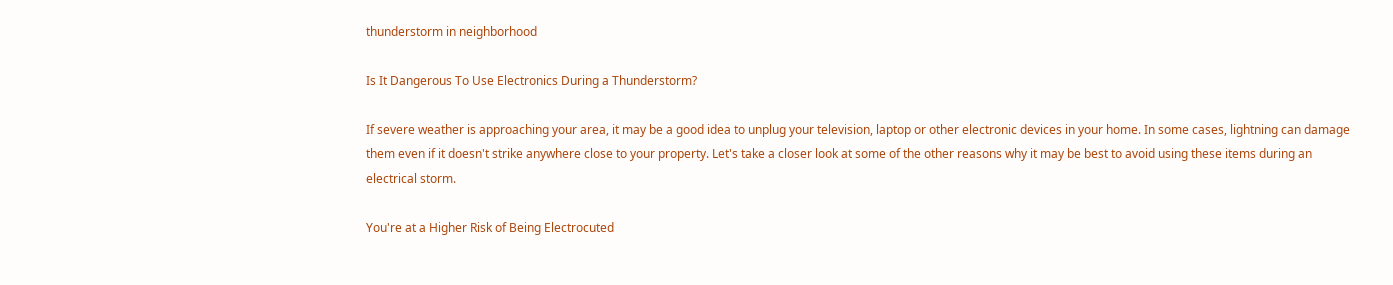thunderstorm in neighborhood

Is It Dangerous To Use Electronics During a Thunderstorm?

If severe weather is approaching your area, it may be a good idea to unplug your television, laptop or other electronic devices in your home. In some cases, lightning can damage them even if it doesn't strike anywhere close to your property. Let's take a closer look at some of the other reasons why it may be best to avoid using these items during an electrical storm.

You're at a Higher Risk of Being Electrocuted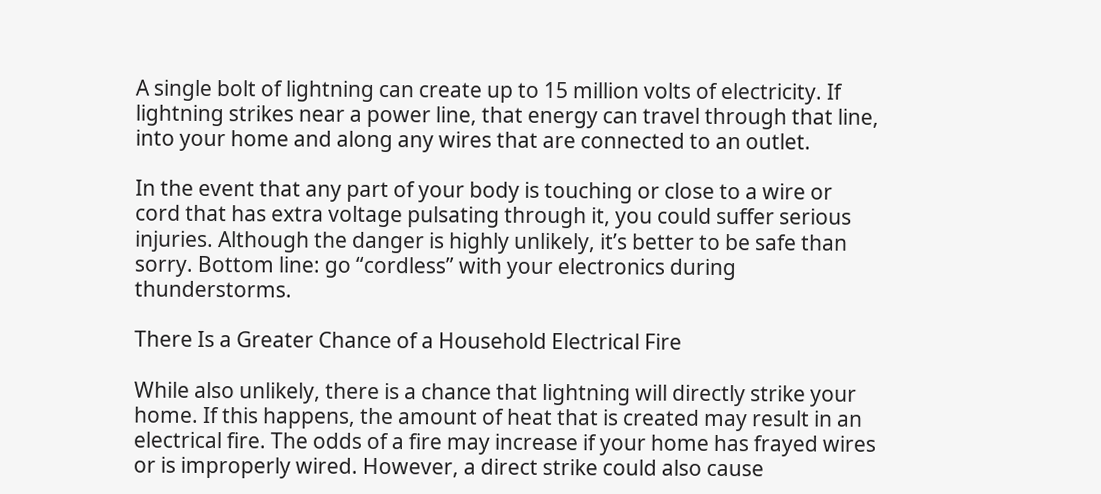A single bolt of lightning can create up to 15 million volts of electricity. If lightning strikes near a power line, that energy can travel through that line, into your home and along any wires that are connected to an outlet.

In the event that any part of your body is touching or close to a wire or cord that has extra voltage pulsating through it, you could suffer serious injuries. Although the danger is highly unlikely, it’s better to be safe than sorry. Bottom line: go “cordless” with your electronics during thunderstorms.

There Is a Greater Chance of a Household Electrical Fire

While also unlikely, there is a chance that lightning will directly strike your home. If this happens, the amount of heat that is created may result in an electrical fire. The odds of a fire may increase if your home has frayed wires or is improperly wired. However, a direct strike could also cause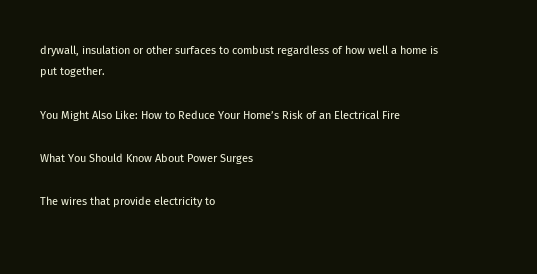drywall, insulation or other surfaces to combust regardless of how well a home is put together.

You Might Also Like: How to Reduce Your Home’s Risk of an Electrical Fire

What You Should Know About Power Surges

The wires that provide electricity to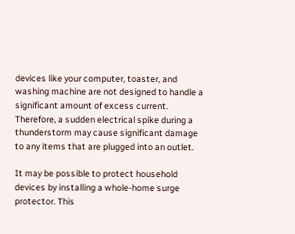devices like your computer, toaster, and washing machine are not designed to handle a significant amount of excess current. Therefore, a sudden electrical spike during a thunderstorm may cause significant damage to any items that are plugged into an outlet.

It may be possible to protect household devices by installing a whole-home surge protector. This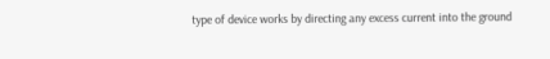type of device works by directing any excess current into the ground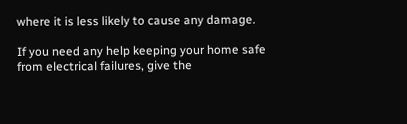where it is less likely to cause any damage.

If you need any help keeping your home safe from electrical failures, give the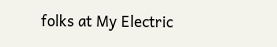folks at My Electric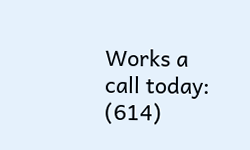Works a call today: (614)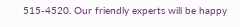515-4520. Our friendly experts will be happy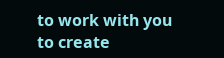to work with you to create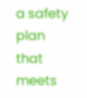a safety plan that meets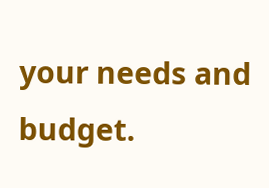your needs and budget.